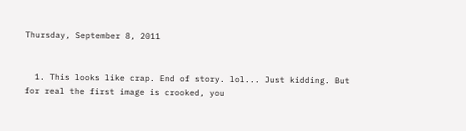Thursday, September 8, 2011


  1. This looks like crap. End of story. lol... Just kidding. But for real the first image is crooked, you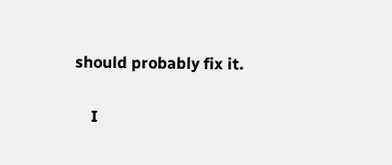should probably fix it.

    I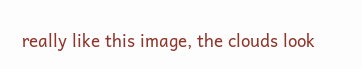really like this image, the clouds look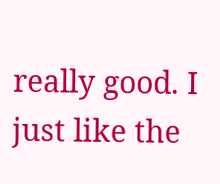really good. I just like the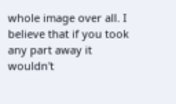whole image over all. I believe that if you took any part away it wouldn't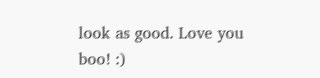look as good. Love you boo! :)